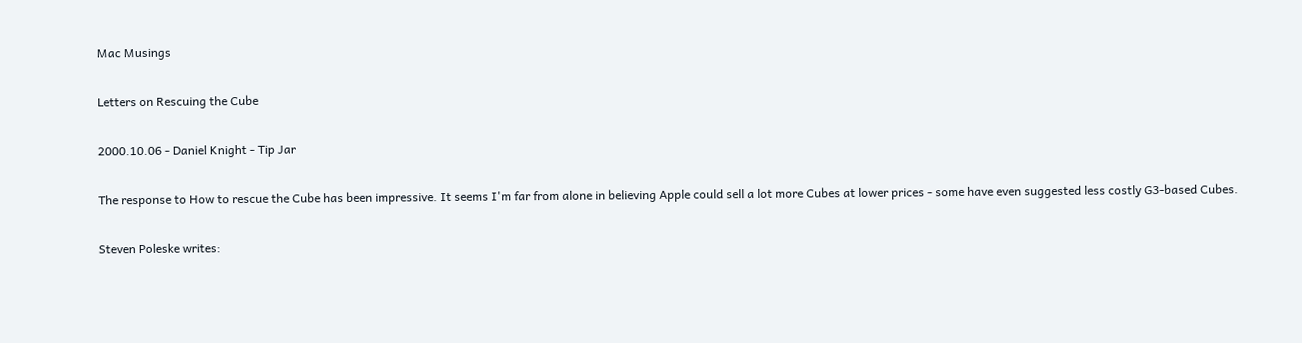Mac Musings

Letters on Rescuing the Cube

2000.10.06 - Daniel Knight - Tip Jar

The response to How to rescue the Cube has been impressive. It seems I'm far from alone in believing Apple could sell a lot more Cubes at lower prices - some have even suggested less costly G3-based Cubes.

Steven Poleske writes: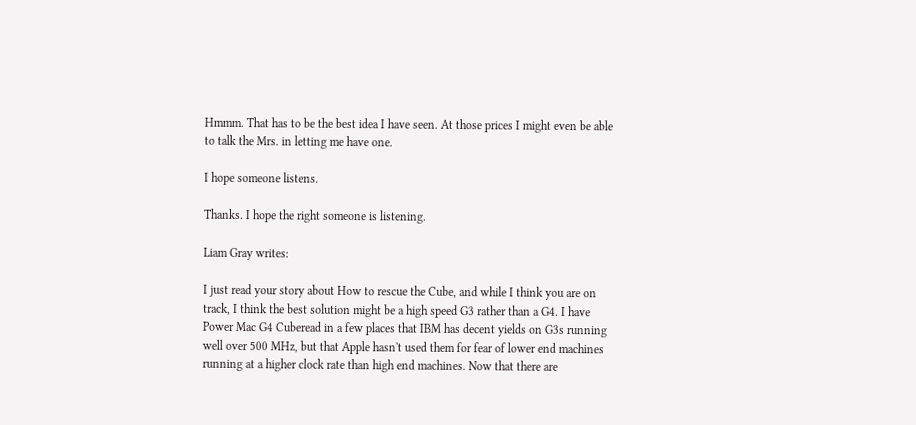Hmmm. That has to be the best idea I have seen. At those prices I might even be able to talk the Mrs. in letting me have one.

I hope someone listens.

Thanks. I hope the right someone is listening.

Liam Gray writes:

I just read your story about How to rescue the Cube, and while I think you are on track, I think the best solution might be a high speed G3 rather than a G4. I have Power Mac G4 Cuberead in a few places that IBM has decent yields on G3s running well over 500 MHz, but that Apple hasn't used them for fear of lower end machines running at a higher clock rate than high end machines. Now that there are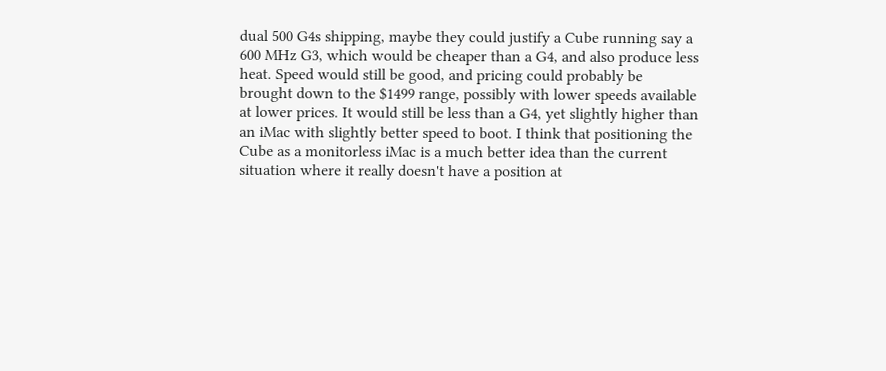dual 500 G4s shipping, maybe they could justify a Cube running say a 600 MHz G3, which would be cheaper than a G4, and also produce less heat. Speed would still be good, and pricing could probably be brought down to the $1499 range, possibly with lower speeds available at lower prices. It would still be less than a G4, yet slightly higher than an iMac with slightly better speed to boot. I think that positioning the Cube as a monitorless iMac is a much better idea than the current situation where it really doesn't have a position at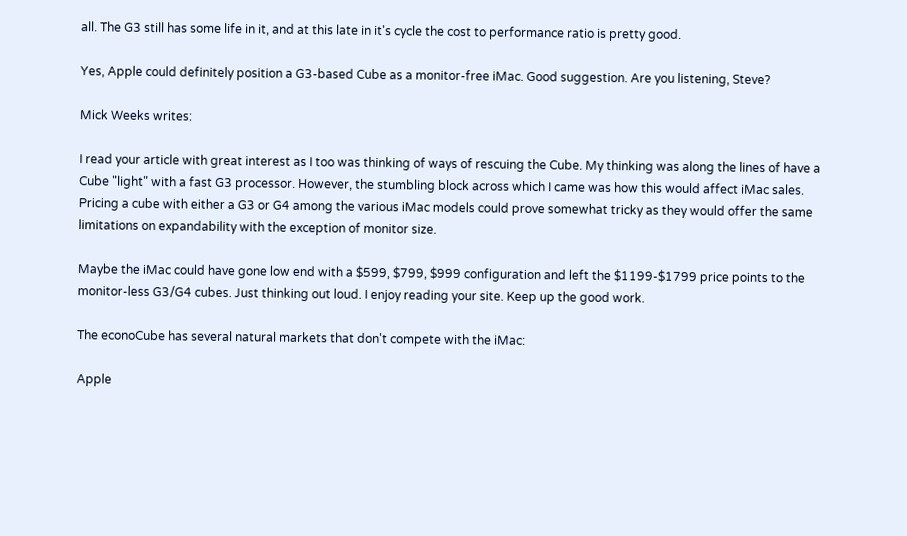all. The G3 still has some life in it, and at this late in it's cycle the cost to performance ratio is pretty good.

Yes, Apple could definitely position a G3-based Cube as a monitor-free iMac. Good suggestion. Are you listening, Steve?

Mick Weeks writes:

I read your article with great interest as I too was thinking of ways of rescuing the Cube. My thinking was along the lines of have a Cube "light" with a fast G3 processor. However, the stumbling block across which I came was how this would affect iMac sales. Pricing a cube with either a G3 or G4 among the various iMac models could prove somewhat tricky as they would offer the same limitations on expandability with the exception of monitor size.

Maybe the iMac could have gone low end with a $599, $799, $999 configuration and left the $1199-$1799 price points to the monitor-less G3/G4 cubes. Just thinking out loud. I enjoy reading your site. Keep up the good work.

The econoCube has several natural markets that don't compete with the iMac:

Apple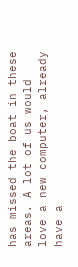has missed the boat in these areas. A lot of us would love a new computer, already have a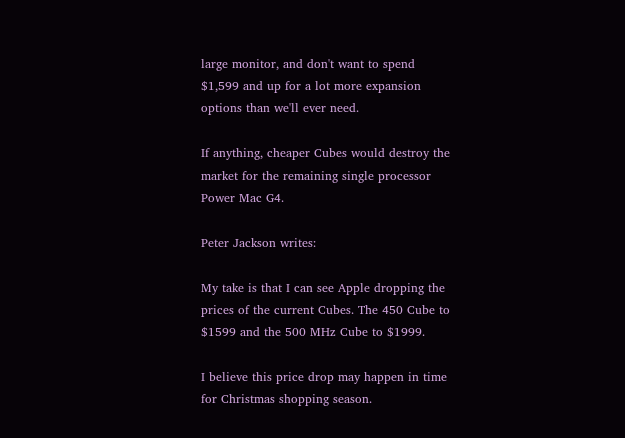large monitor, and don't want to spend $1,599 and up for a lot more expansion options than we'll ever need.

If anything, cheaper Cubes would destroy the market for the remaining single processor Power Mac G4.

Peter Jackson writes:

My take is that I can see Apple dropping the prices of the current Cubes. The 450 Cube to $1599 and the 500 MHz Cube to $1999.

I believe this price drop may happen in time for Christmas shopping season.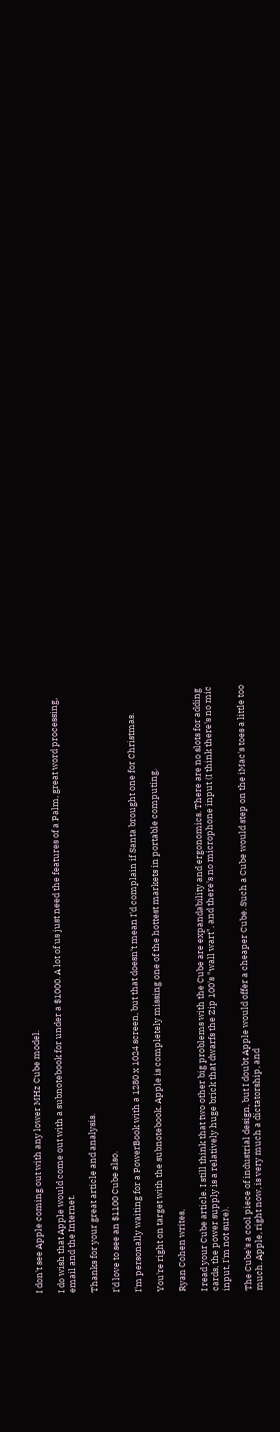I don't see Apple coming out with any lower MHz Cube model.

I do wish that Apple would come out with a subnotebook for under a $1000. A lot of us just need the features of a Palm, great word processing, email and the Internet.

Thanks for your great article and analysis.

I'd love to see an $1100 Cube also.

I'm personally waiting for a PowerBook with a 1280 x 1024 screen, but that doesn't mean I'd complain if Santa brought one for Christmas.

You're right on target with the subnotebook. Apple is completely missing one of the hottest markets in portable computing.

Ryan Cohen writes,

I read your Cube article. I still think that two other big problems with the Cube are expandability and ergonomics. There are no slots for adding cards, the power supply is a relatively huge brick that dwarfs the Zip 100's "wall wart", and there's no microphone input (I think there's no mic input, I'm not sure).

The Cube's a cool piece of industrial design, but I doubt Apple would offer a cheaper Cube. Such a Cube would step on the iMac's toes a little too much. Apple, right now, is very much a dictatorship, and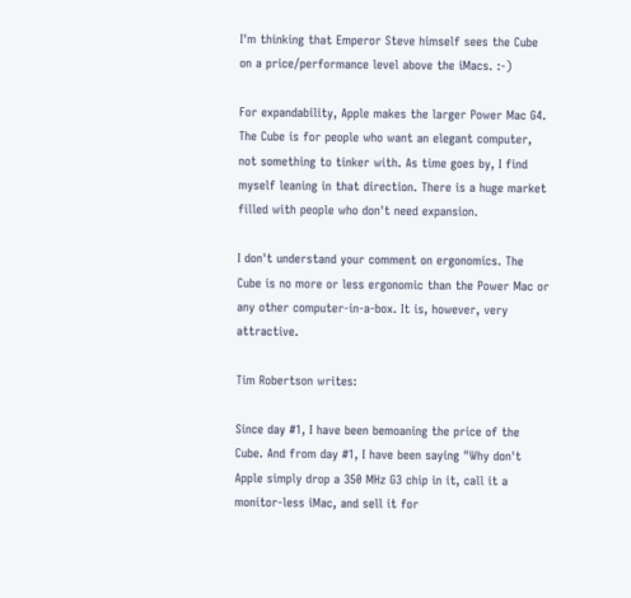I'm thinking that Emperor Steve himself sees the Cube on a price/performance level above the iMacs. :-)

For expandability, Apple makes the larger Power Mac G4. The Cube is for people who want an elegant computer, not something to tinker with. As time goes by, I find myself leaning in that direction. There is a huge market filled with people who don't need expansion.

I don't understand your comment on ergonomics. The Cube is no more or less ergonomic than the Power Mac or any other computer-in-a-box. It is, however, very attractive.

Tim Robertson writes:

Since day #1, I have been bemoaning the price of the Cube. And from day #1, I have been saying "Why don't Apple simply drop a 350 MHz G3 chip in it, call it a monitor-less iMac, and sell it for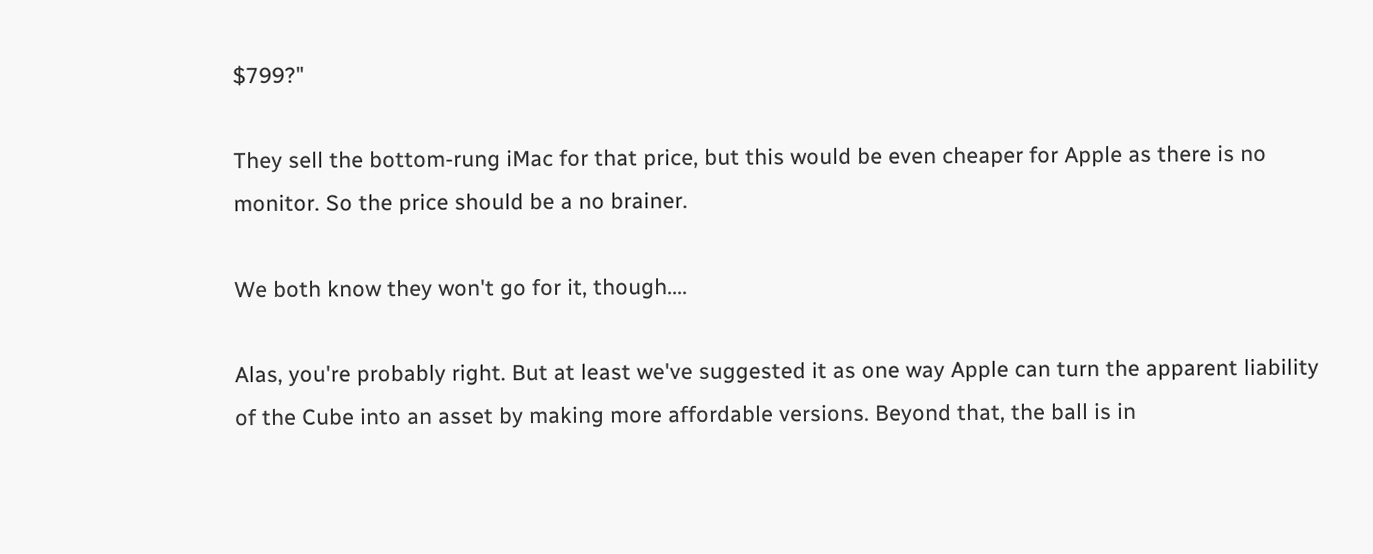$799?"

They sell the bottom-rung iMac for that price, but this would be even cheaper for Apple as there is no monitor. So the price should be a no brainer.

We both know they won't go for it, though....

Alas, you're probably right. But at least we've suggested it as one way Apple can turn the apparent liability of the Cube into an asset by making more affordable versions. Beyond that, the ball is in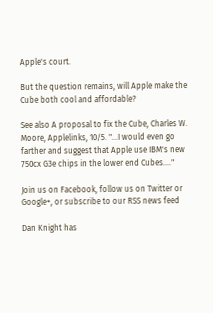Apple's court.

But the question remains, will Apple make the Cube both cool and affordable?

See also A proposal to fix the Cube, Charles W. Moore, Applelinks, 10/5. "...I would even go farther and suggest that Apple use IBM's new 750cx G3e chips in the lower end Cubes...."

Join us on Facebook, follow us on Twitter or Google+, or subscribe to our RSS news feed

Dan Knight has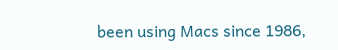been using Macs since 1986,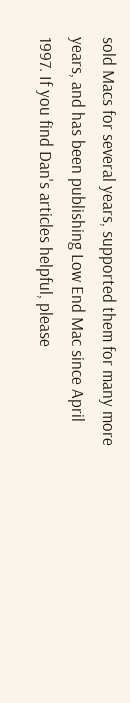sold Macs for several years, supported them for many more years, and has been publishing Low End Mac since April 1997. If you find Dan's articles helpful, please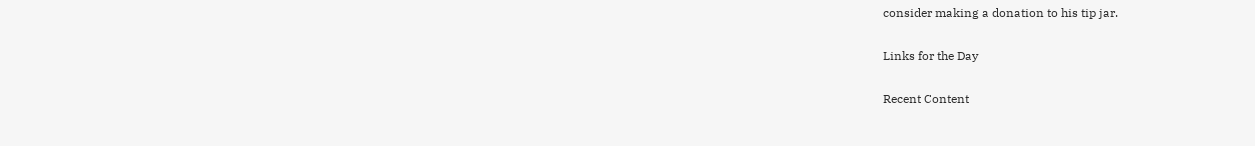consider making a donation to his tip jar.

Links for the Day

Recent Content